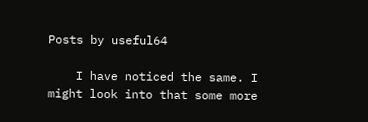Posts by useful64

    I have noticed the same. I might look into that some more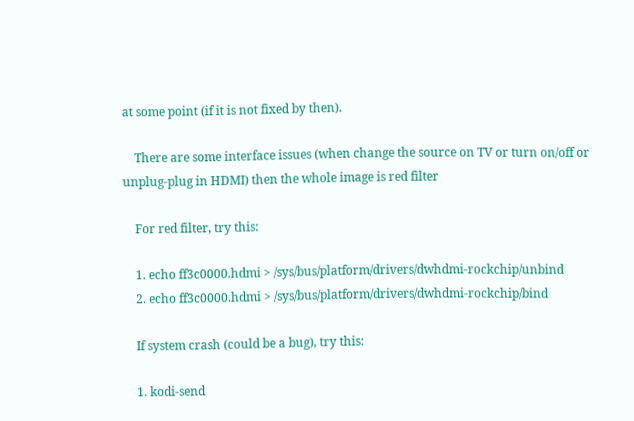at some point (if it is not fixed by then).

    There are some interface issues (when change the source on TV or turn on/off or unplug-plug in HDMI) then the whole image is red filter

    For red filter, try this:

    1. echo ff3c0000.hdmi > /sys/bus/platform/drivers/dwhdmi-rockchip/unbind
    2. echo ff3c0000.hdmi > /sys/bus/platform/drivers/dwhdmi-rockchip/bind

    If system crash (could be a bug), try this:

    1. kodi-send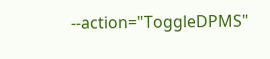--action="ToggleDPMS"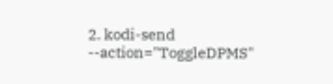2. kodi-send --action="ToggleDPMS"